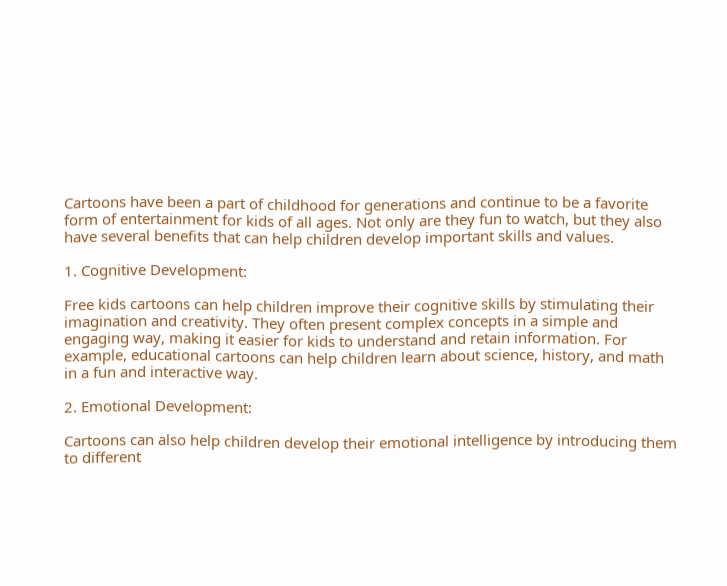Cartoons have been a part of childhood for generations and continue to be a favorite form of entertainment for kids of all ages. Not only are they fun to watch, but they also have several benefits that can help children develop important skills and values.

1. Cognitive Development:

Free kids cartoons can help children improve their cognitive skills by stimulating their imagination and creativity. They often present complex concepts in a simple and engaging way, making it easier for kids to understand and retain information. For example, educational cartoons can help children learn about science, history, and math in a fun and interactive way.

2. Emotional Development:

Cartoons can also help children develop their emotional intelligence by introducing them to different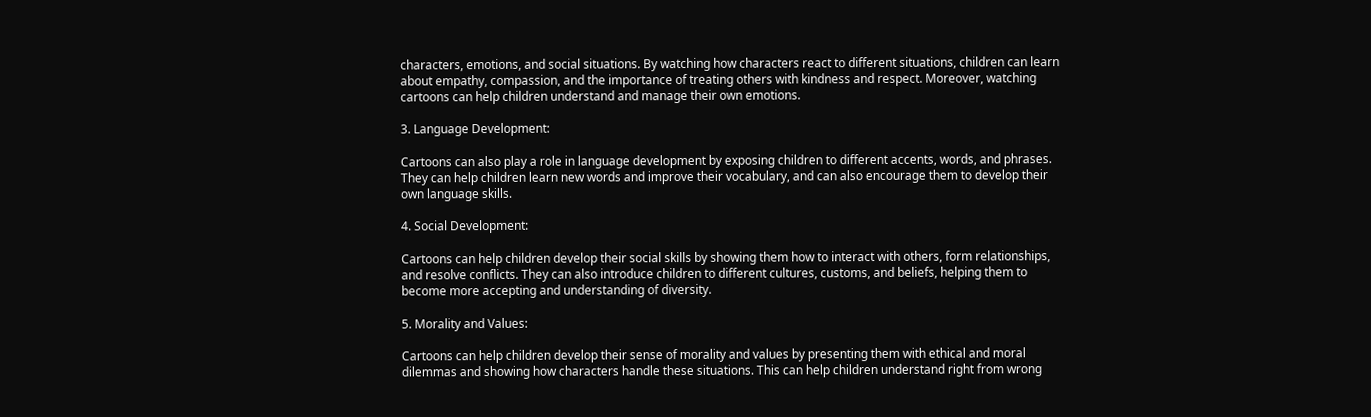characters, emotions, and social situations. By watching how characters react to different situations, children can learn about empathy, compassion, and the importance of treating others with kindness and respect. Moreover, watching cartoons can help children understand and manage their own emotions.

3. Language Development:

Cartoons can also play a role in language development by exposing children to different accents, words, and phrases. They can help children learn new words and improve their vocabulary, and can also encourage them to develop their own language skills.

4. Social Development:

Cartoons can help children develop their social skills by showing them how to interact with others, form relationships, and resolve conflicts. They can also introduce children to different cultures, customs, and beliefs, helping them to become more accepting and understanding of diversity.

5. Morality and Values:

Cartoons can help children develop their sense of morality and values by presenting them with ethical and moral dilemmas and showing how characters handle these situations. This can help children understand right from wrong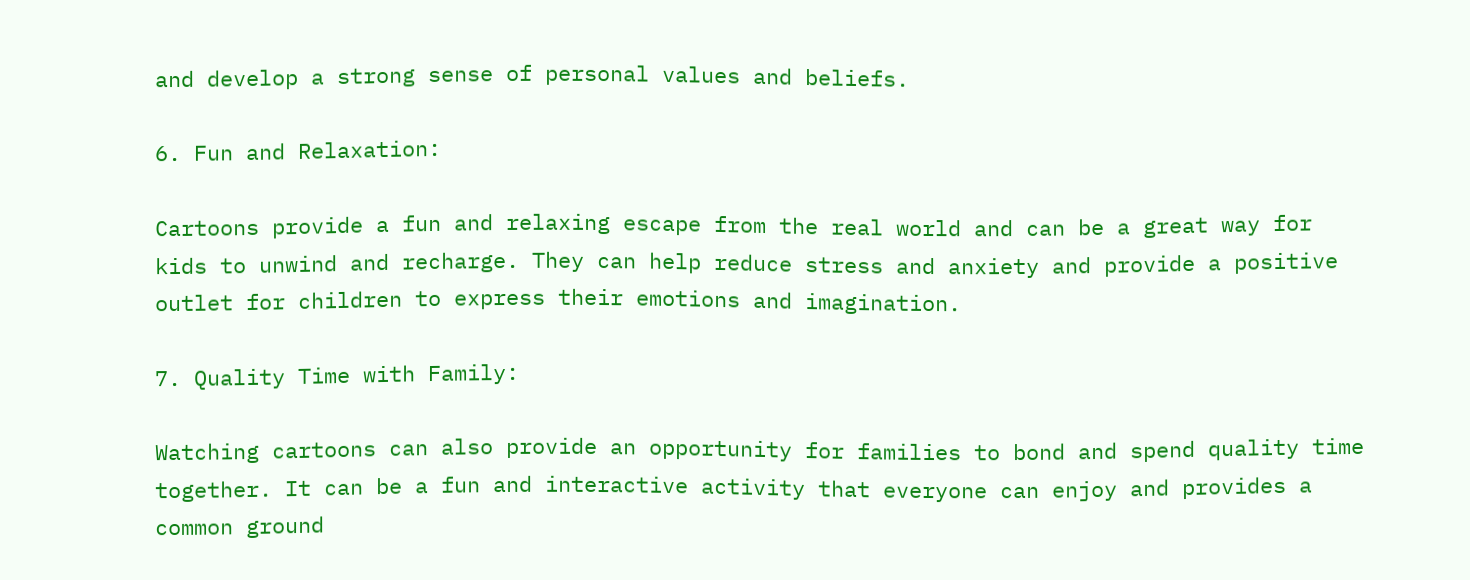and develop a strong sense of personal values and beliefs.

6. Fun and Relaxation:

Cartoons provide a fun and relaxing escape from the real world and can be a great way for kids to unwind and recharge. They can help reduce stress and anxiety and provide a positive outlet for children to express their emotions and imagination.

7. Quality Time with Family:

Watching cartoons can also provide an opportunity for families to bond and spend quality time together. It can be a fun and interactive activity that everyone can enjoy and provides a common ground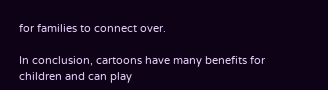for families to connect over.

In conclusion, cartoons have many benefits for children and can play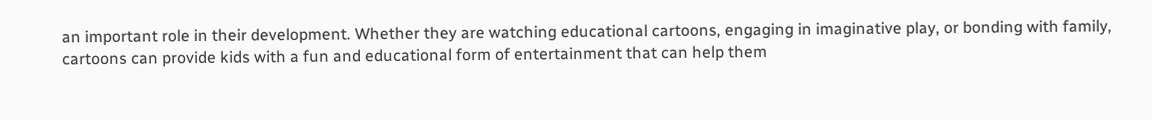an important role in their development. Whether they are watching educational cartoons, engaging in imaginative play, or bonding with family, cartoons can provide kids with a fun and educational form of entertainment that can help them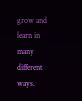grow and learn in many different ways.